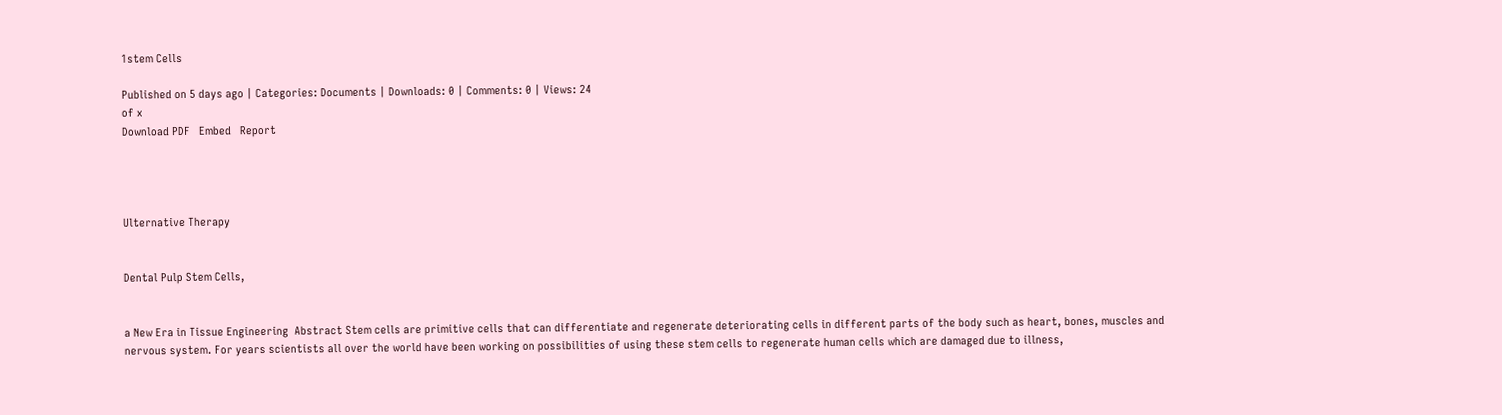1stem Cells

Published on 5 days ago | Categories: Documents | Downloads: 0 | Comments: 0 | Views: 24
of x
Download PDF   Embed   Report




Ulternative Therapy


Dental Pulp Stem Cells,


a New Era in Tissue Engineering  Abstract Stem cells are primitive cells that can differentiate and regenerate deteriorating cells in different parts of the body such as heart, bones, muscles and nervous system. For years scientists all over the world have been working on possibilities of using these stem cells to regenerate human cells which are damaged due to illness,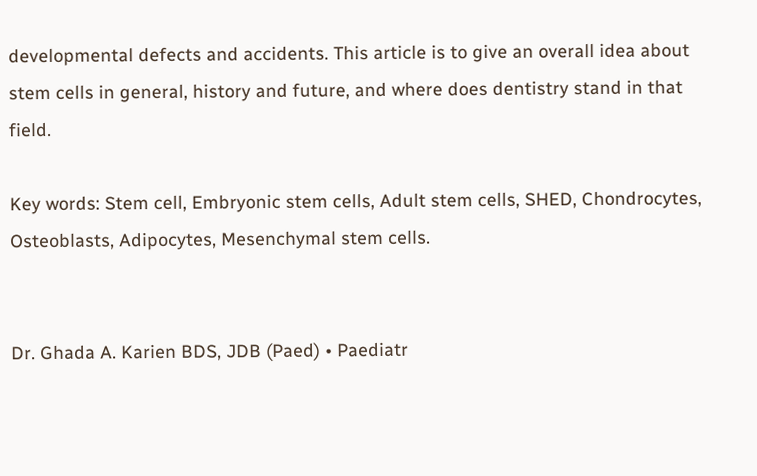developmental defects and accidents. This article is to give an overall idea about stem cells in general, history and future, and where does dentistry stand in that field.

Key words: Stem cell, Embryonic stem cells, Adult stem cells, SHED, Chondrocytes, Osteoblasts, Adipocytes, Mesenchymal stem cells.


Dr. Ghada A. Karien BDS, JDB (Paed) • Paediatr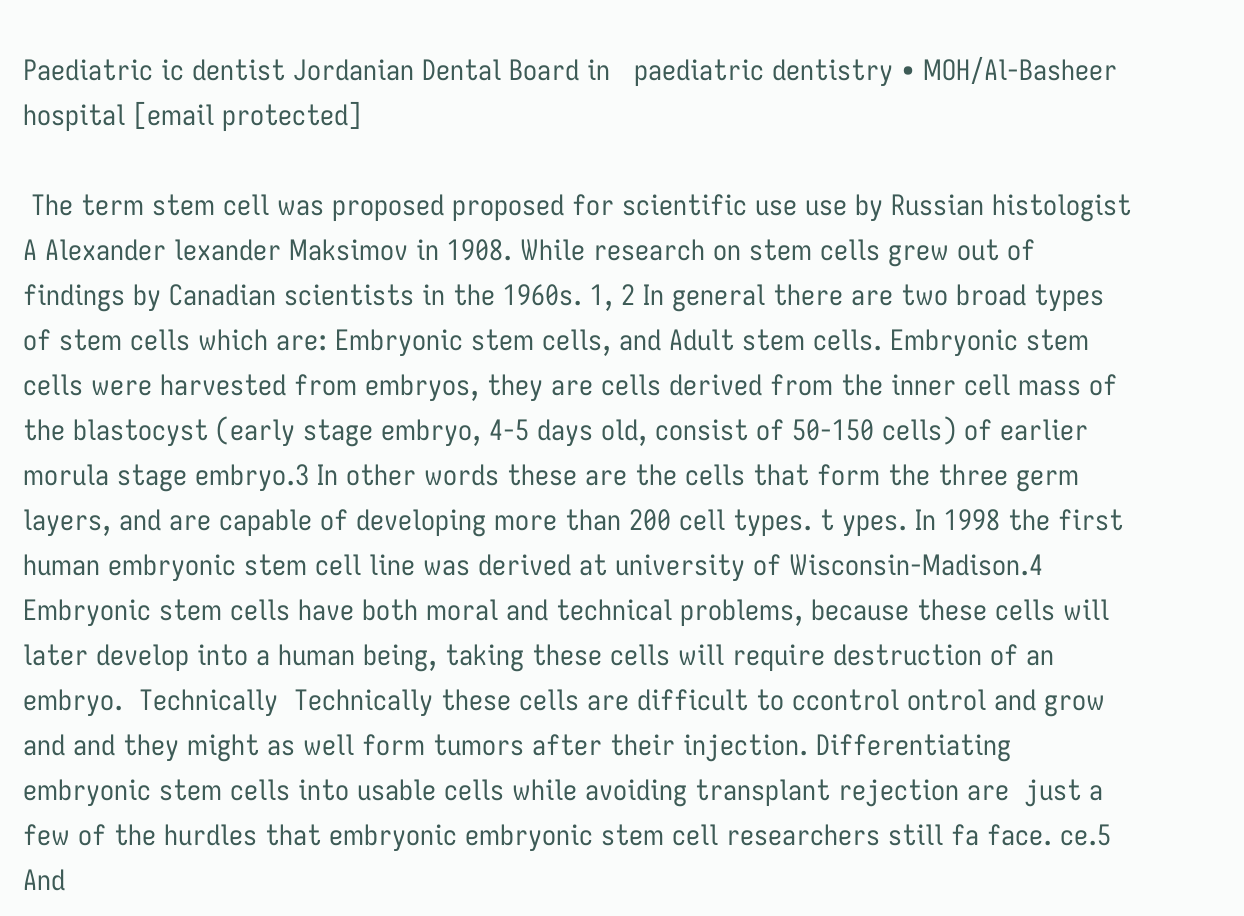Paediatric ic dentist Jordanian Dental Board in   paediatric dentistry • MOH/Al-Basheer hospital [email protected]

 The term stem cell was proposed proposed for scientific use use by Russian histologist A Alexander lexander Maksimov in 1908. While research on stem cells grew out of findings by Canadian scientists in the 1960s. 1, 2 In general there are two broad types of stem cells which are: Embryonic stem cells, and Adult stem cells. Embryonic stem cells were harvested from embryos, they are cells derived from the inner cell mass of the blastocyst (early stage embryo, 4-5 days old, consist of 50-150 cells) of earlier morula stage embryo.3 In other words these are the cells that form the three germ layers, and are capable of developing more than 200 cell types. t ypes. In 1998 the first human embryonic stem cell line was derived at university of Wisconsin-Madison.4 Embryonic stem cells have both moral and technical problems, because these cells will later develop into a human being, taking these cells will require destruction of an embryo.  Technically  Technically these cells are difficult to ccontrol ontrol and grow and and they might as well form tumors after their injection. Differentiating embryonic stem cells into usable cells while avoiding transplant rejection are  just a few of the hurdles that embryonic embryonic stem cell researchers still fa face. ce.5 And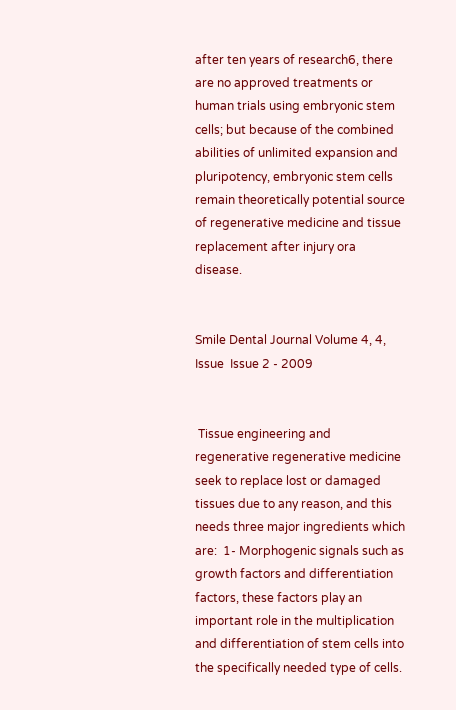after ten years of research6, there are no approved treatments or human trials using embryonic stem cells; but because of the combined abilities of unlimited expansion and pluripotency, embryonic stem cells remain theoretically potential source of regenerative medicine and tissue replacement after injury ora disease.


Smile Dental Journal Volume 4, 4, Issue  Issue 2 - 2009


 Tissue engineering and regenerative regenerative medicine seek to replace lost or damaged tissues due to any reason, and this needs three major ingredients which are:  1- Morphogenic signals such as growth factors and differentiation factors, these factors play an important role in the multiplication and differentiation of stem cells into the specifically needed type of cells.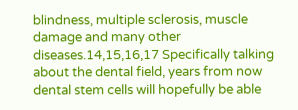blindness, multiple sclerosis, muscle damage and many other diseases.14,15,16,17 Specifically talking about the dental field, years from now dental stem cells will hopefully be able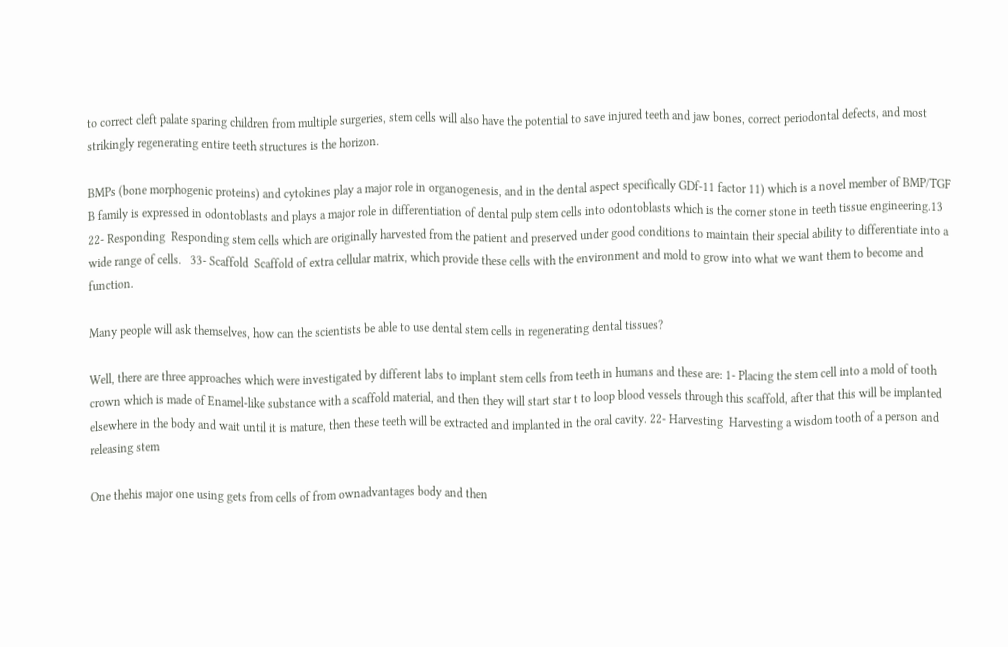to correct cleft palate sparing children from multiple surgeries, stem cells will also have the potential to save injured teeth and jaw bones, correct periodontal defects, and most strikingly regenerating entire teeth structures is the horizon.

BMPs (bone morphogenic proteins) and cytokines play a major role in organogenesis, and in the dental aspect specifically GDf-11 factor 11) which is a novel member of BMP/TGF B family is expressed in odontoblasts and plays a major role in differentiation of dental pulp stem cells into odontoblasts which is the corner stone in teeth tissue engineering.13 22- Responding  Responding stem cells which are originally harvested from the patient and preserved under good conditions to maintain their special ability to differentiate into a wide range of cells.   33- Scaffold  Scaffold of extra cellular matrix, which provide these cells with the environment and mold to grow into what we want them to become and function.

Many people will ask themselves, how can the scientists be able to use dental stem cells in regenerating dental tissues?

Well, there are three approaches which were investigated by different labs to implant stem cells from teeth in humans and these are: 1- Placing the stem cell into a mold of tooth crown which is made of Enamel-like substance with a scaffold material, and then they will start star t to loop blood vessels through this scaffold, after that this will be implanted elsewhere in the body and wait until it is mature, then these teeth will be extracted and implanted in the oral cavity. 22- Harvesting  Harvesting a wisdom tooth of a person and releasing stem

One thehis major one using gets from cells of from ownadvantages body and then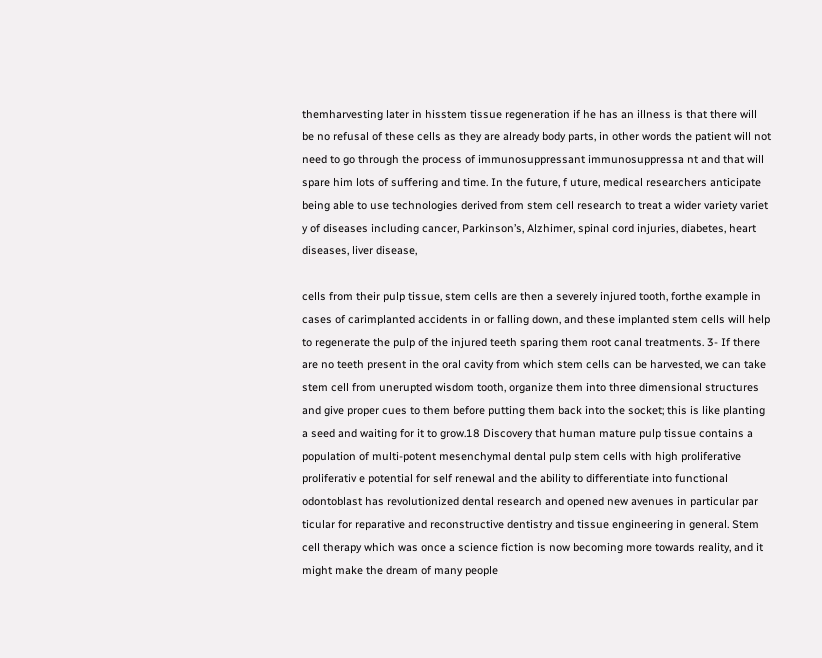themharvesting later in hisstem tissue regeneration if he has an illness is that there will be no refusal of these cells as they are already body parts, in other words the patient will not need to go through the process of immunosuppressant immunosuppressa nt and that will spare him lots of suffering and time. In the future, f uture, medical researchers anticipate being able to use technologies derived from stem cell research to treat a wider variety variet y of diseases including cancer, Parkinson’s, Alzhimer, spinal cord injuries, diabetes, heart diseases, liver disease,

cells from their pulp tissue, stem cells are then a severely injured tooth, forthe example in cases of carimplanted accidents in or falling down, and these implanted stem cells will help to regenerate the pulp of the injured teeth sparing them root canal treatments. 3- If there are no teeth present in the oral cavity from which stem cells can be harvested, we can take stem cell from unerupted wisdom tooth, organize them into three dimensional structures and give proper cues to them before putting them back into the socket; this is like planting a seed and waiting for it to grow.18 Discovery that human mature pulp tissue contains a population of multi-potent mesenchymal dental pulp stem cells with high proliferative proliferativ e potential for self renewal and the ability to differentiate into functional odontoblast has revolutionized dental research and opened new avenues in particular par ticular for reparative and reconstructive dentistry and tissue engineering in general. Stem cell therapy which was once a science fiction is now becoming more towards reality, and it might make the dream of many people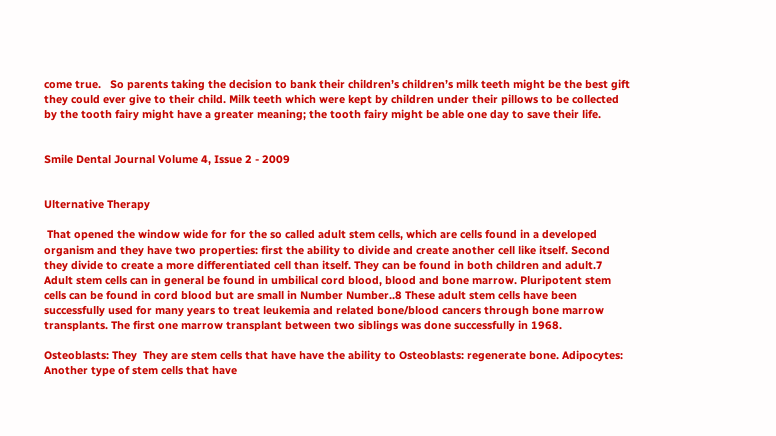come true.   So parents taking the decision to bank their children’s children’s milk teeth might be the best gift they could ever give to their child. Milk teeth which were kept by children under their pillows to be collected by the tooth fairy might have a greater meaning; the tooth fairy might be able one day to save their life.


Smile Dental Journal Volume 4, Issue 2 - 2009


Ulternative Therapy

 That opened the window wide for for the so called adult stem cells, which are cells found in a developed organism and they have two properties: first the ability to divide and create another cell like itself. Second they divide to create a more differentiated cell than itself. They can be found in both children and adult.7  Adult stem cells can in general be found in umbilical cord blood, blood and bone marrow. Pluripotent stem cells can be found in cord blood but are small in Number Number..8 These adult stem cells have been successfully used for many years to treat leukemia and related bone/blood cancers through bone marrow transplants. The first one marrow transplant between two siblings was done successfully in 1968.

Osteoblasts: They  They are stem cells that have have the ability to Osteoblasts: regenerate bone. Adipocytes: Another type of stem cells that have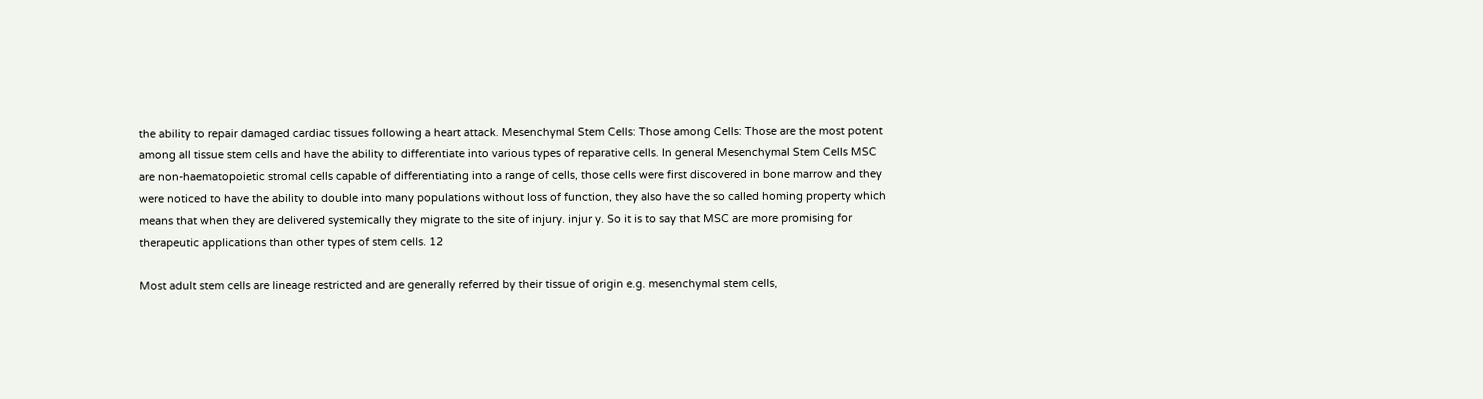the ability to repair damaged cardiac tissues following a heart attack. Mesenchymal Stem Cells: Those among Cells: Those are the most potent among all tissue stem cells and have the ability to differentiate into various types of reparative cells. In general Mesenchymal Stem Cells MSC are non-haematopoietic stromal cells capable of differentiating into a range of cells, those cells were first discovered in bone marrow and they were noticed to have the ability to double into many populations without loss of function, they also have the so called homing property which means that when they are delivered systemically they migrate to the site of injury. injur y. So it is to say that MSC are more promising for therapeutic applications than other types of stem cells. 12

Most adult stem cells are lineage restricted and are generally referred by their tissue of origin e.g. mesenchymal stem cells,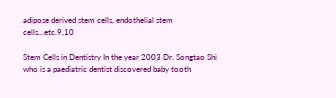adipose derived stem cells, endothelial stem cells...etc.9,10

Stem Cells in Dentistry In the year 2003 Dr. Songtao Shi who is a paediatric dentist discovered baby tooth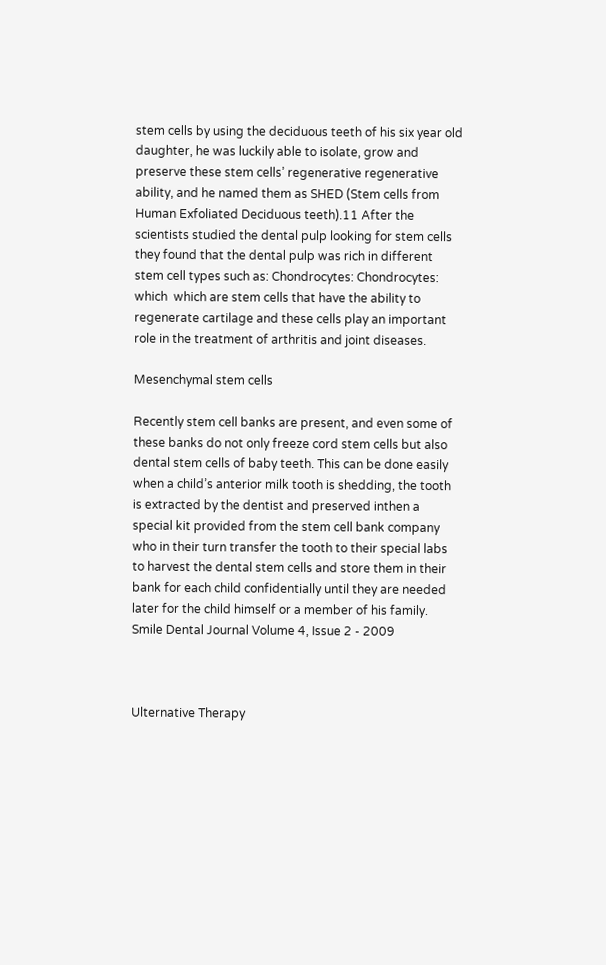stem cells by using the deciduous teeth of his six year old daughter, he was luckily able to isolate, grow and preserve these stem cells’ regenerative regenerative ability, and he named them as SHED (Stem cells from Human Exfoliated Deciduous teeth).11 After the scientists studied the dental pulp looking for stem cells they found that the dental pulp was rich in different stem cell types such as: Chondrocytes: Chondrocytes: which  which are stem cells that have the ability to regenerate cartilage and these cells play an important role in the treatment of arthritis and joint diseases.

Mesenchymal stem cells

Recently stem cell banks are present, and even some of these banks do not only freeze cord stem cells but also dental stem cells of baby teeth. This can be done easily when a child’s anterior milk tooth is shedding, the tooth is extracted by the dentist and preserved inthen a special kit provided from the stem cell bank company who in their turn transfer the tooth to their special labs to harvest the dental stem cells and store them in their bank for each child confidentially until they are needed later for the child himself or a member of his family. Smile Dental Journal Volume 4, Issue 2 - 2009



Ulternative Therapy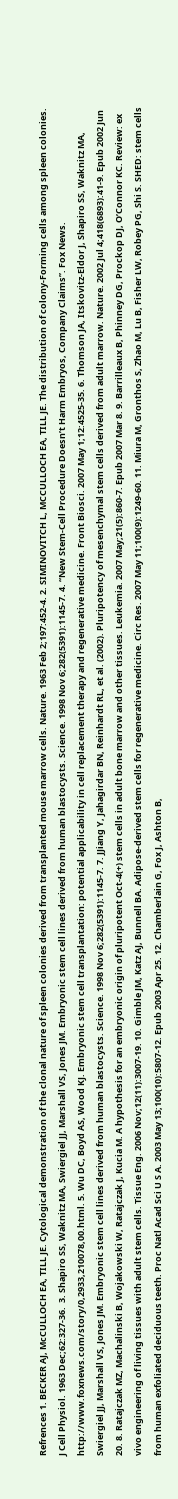Refrences 1. BECKER AJ, McCULLOCH EA, TILL JE. Cytological demonstration of the clonal nature of spleen colonies derived from transplanted mouse marrow cells. Nature. 1963 Feb 2;197:452-4. 2. SIMINOVITCH L, MCCULLOCH EA, TILL JE. The distribution of colony-Forming cells among spleen colonies. J Cell Physiol. 1963 Dec;62:327-36.  3. Shapiro SS, Waknitz MA, Swiergiel JJ, Marshall VS, Jones JM. Embryonic stem cell lines derived from human blastocysts. Science. 1998 Nov 6;282(5391):1145-7. 4. “New Stem-Cell Procedure Doesn’t Harm Embryos, Company Claims”. Fox News. http://www.foxnews.com/story/0,2933,210078,00.html. 5. Wu DC, Boyd AS, Wood KJ. Embryonic stem cell transplantation: potential applicability in cell replacement therapy and regenerative medicine. Front Biosci. 2007 May 1;12:4525-35. 6. Thomson JA, Itskovitz-Eldor J, Shapiro SS, Waknitz MA, Swiergiel JJ, Marshall VS, Jones JM. Embryonic stem cell lines derived from human blastocysts. Science. 1998 Nov 6;282(5391):1145-7. 7. JJiang Y, Jahagirdar BN, Reinhardt RL, et al. (2002). Pluripotency of mesenchymal stem cells derived from adult marrow. Nature. 2002 Jul 4;418(6893):41-9. Epub 2002 Jun 20. 8. Ratajczak MZ, Machalinski B, Wojakowski W, Ratajczak J, Kucia M. A hypothesis for an embryonic origin of pluripotent Oct-4(+) stem cells in adult bone marrow and other tissues. Leukemia. 2007 May;21(5):860-7. Epub 2007 Mar 8. 9. Barrilleaux B, Phinney DG, Prockop DJ, O’Connor KC. Review: ex vivo engineering of living tissues with adult stem cells. Tissue Eng. 2006 Nov;12(11):3007-19. 10. Gimble JM, Katz AJ, Bunnell BA. Adipose-derived stem cells for regenerative medicine. Circ Res. 2007 May 11;100(9):1249-60. 11. Miura M, Gronthos S, Zhao M, Lu B, Fisher LW, Robey PG, Shi S. SHED: stem cells from human exfoliated deciduous teeth. Proc Natl Acad Sci U S A. 2003 May 13;100(10):5807-12. Epub 2003 Apr 25. 12. Chamberlain G, Fox J, Ashton B,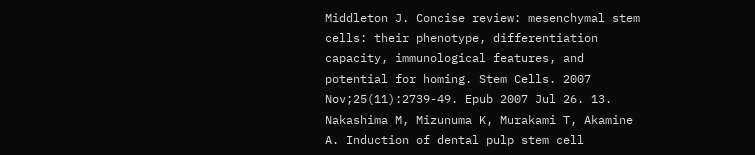Middleton J. Concise review: mesenchymal stem cells: their phenotype, differentiation capacity, immunological features, and potential for homing. Stem Cells. 2007 Nov;25(11):2739-49. Epub 2007 Jul 26. 13. Nakashima M, Mizunuma K, Murakami T, Akamine A. Induction of dental pulp stem cell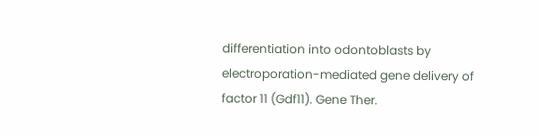differentiation into odontoblasts by electroporation-mediated gene delivery of factor 11 (Gdf11). Gene Ther.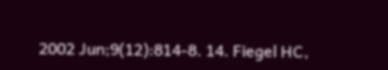2002 Jun;9(12):814-8. 14. Fiegel HC,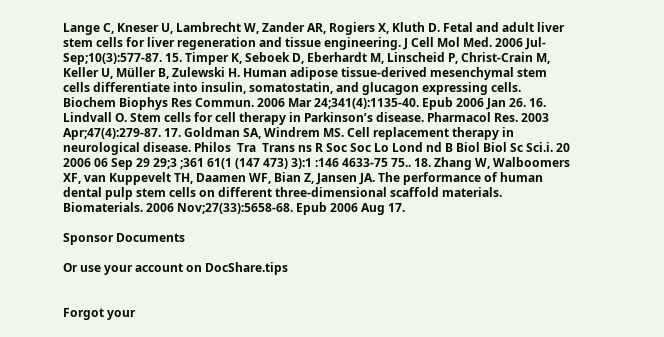Lange C, Kneser U, Lambrecht W, Zander AR, Rogiers X, Kluth D. Fetal and adult liver stem cells for liver regeneration and tissue engineering. J Cell Mol Med. 2006 Jul-Sep;10(3):577-87. 15. Timper K, Seboek D, Eberhardt M, Linscheid P, Christ-Crain M, Keller U, Müller B, Zulewski H. Human adipose tissue-derived mesenchymal stem cells differentiate into insulin, somatostatin, and glucagon expressing cells. Biochem Biophys Res Commun. 2006 Mar 24;341(4):1135-40. Epub 2006 Jan 26. 16. Lindvall O. Stem cells for cell therapy in Parkinson’s disease. Pharmacol Res. 2003 Apr;47(4):279-87. 17. Goldman SA, Windrem MS. Cell replacement therapy in neurological disease. Philos  Tra  Trans ns R Soc Soc Lo Lond nd B Biol Biol Sc Sci.i. 20 2006 06 Sep 29 29;3 ;361 61(1 (147 473) 3):1 :146 4633-75 75.. 18. Zhang W, Walboomers XF, van Kuppevelt TH, Daamen WF, Bian Z, Jansen JA. The performance of human dental pulp stem cells on different three-dimensional scaffold materials. Biomaterials. 2006 Nov;27(33):5658-68. Epub 2006 Aug 17.

Sponsor Documents

Or use your account on DocShare.tips


Forgot your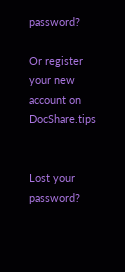password?

Or register your new account on DocShare.tips


Lost your password?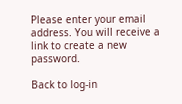Please enter your email address. You will receive a link to create a new password.

Back to log-in